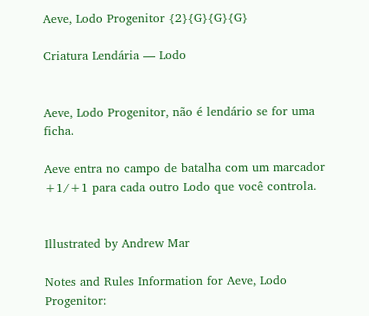Aeve, Lodo Progenitor {2}{G}{G}{G}

Criatura Lendária — Lodo


Aeve, Lodo Progenitor, não é lendário se for uma ficha.

Aeve entra no campo de batalha com um marcador +1/+1 para cada outro Lodo que você controla.


Illustrated by Andrew Mar

Notes and Rules Information for Aeve, Lodo Progenitor: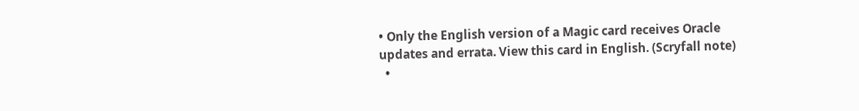• Only the English version of a Magic card receives Oracle updates and errata. View this card in English. (Scryfall note)
  •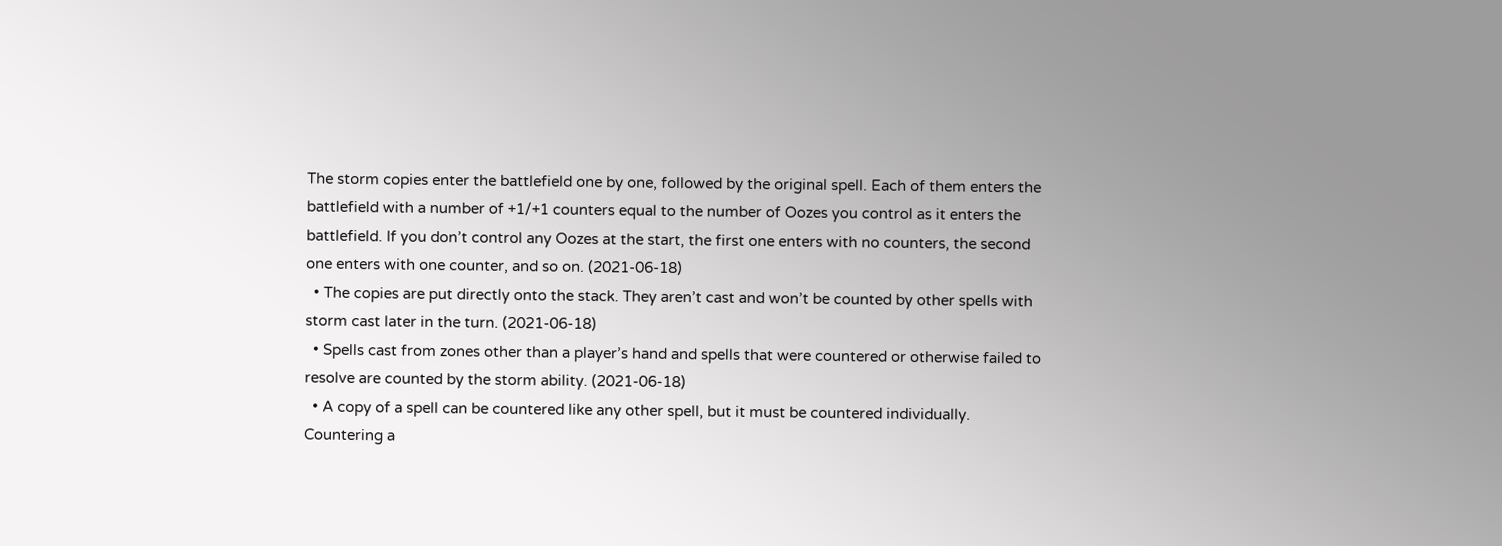The storm copies enter the battlefield one by one, followed by the original spell. Each of them enters the battlefield with a number of +1/+1 counters equal to the number of Oozes you control as it enters the battlefield. If you don’t control any Oozes at the start, the first one enters with no counters, the second one enters with one counter, and so on. (2021-06-18)
  • The copies are put directly onto the stack. They aren’t cast and won’t be counted by other spells with storm cast later in the turn. (2021-06-18)
  • Spells cast from zones other than a player’s hand and spells that were countered or otherwise failed to resolve are counted by the storm ability. (2021-06-18)
  • A copy of a spell can be countered like any other spell, but it must be countered individually. Countering a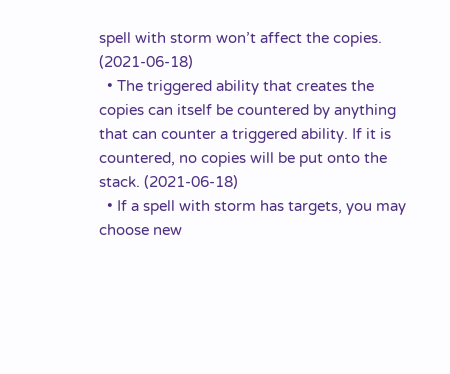spell with storm won’t affect the copies. (2021-06-18)
  • The triggered ability that creates the copies can itself be countered by anything that can counter a triggered ability. If it is countered, no copies will be put onto the stack. (2021-06-18)
  • If a spell with storm has targets, you may choose new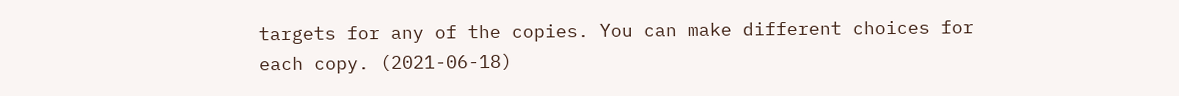targets for any of the copies. You can make different choices for each copy. (2021-06-18)